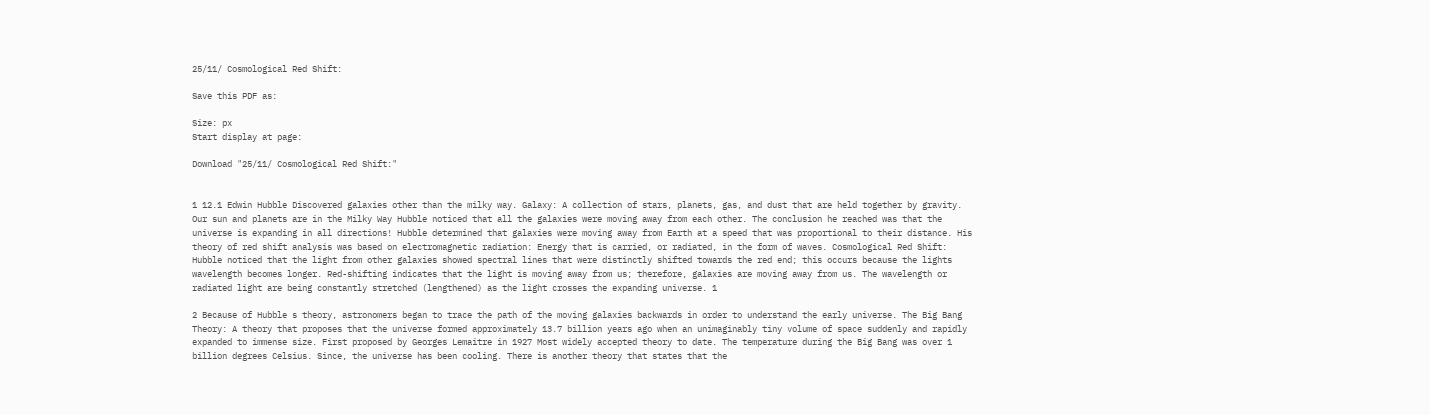25/11/ Cosmological Red Shift:

Save this PDF as:

Size: px
Start display at page:

Download "25/11/ Cosmological Red Shift:"


1 12.1 Edwin Hubble Discovered galaxies other than the milky way. Galaxy: A collection of stars, planets, gas, and dust that are held together by gravity. Our sun and planets are in the Milky Way Hubble noticed that all the galaxies were moving away from each other. The conclusion he reached was that the universe is expanding in all directions! Hubble determined that galaxies were moving away from Earth at a speed that was proportional to their distance. His theory of red shift analysis was based on electromagnetic radiation: Energy that is carried, or radiated, in the form of waves. Cosmological Red Shift: Hubble noticed that the light from other galaxies showed spectral lines that were distinctly shifted towards the red end; this occurs because the lights wavelength becomes longer. Red-shifting indicates that the light is moving away from us; therefore, galaxies are moving away from us. The wavelength or radiated light are being constantly stretched (lengthened) as the light crosses the expanding universe. 1

2 Because of Hubble s theory, astronomers began to trace the path of the moving galaxies backwards in order to understand the early universe. The Big Bang Theory: A theory that proposes that the universe formed approximately 13.7 billion years ago when an unimaginably tiny volume of space suddenly and rapidly expanded to immense size. First proposed by Georges Lemaitre in 1927 Most widely accepted theory to date. The temperature during the Big Bang was over 1 billion degrees Celsius. Since, the universe has been cooling. There is another theory that states that the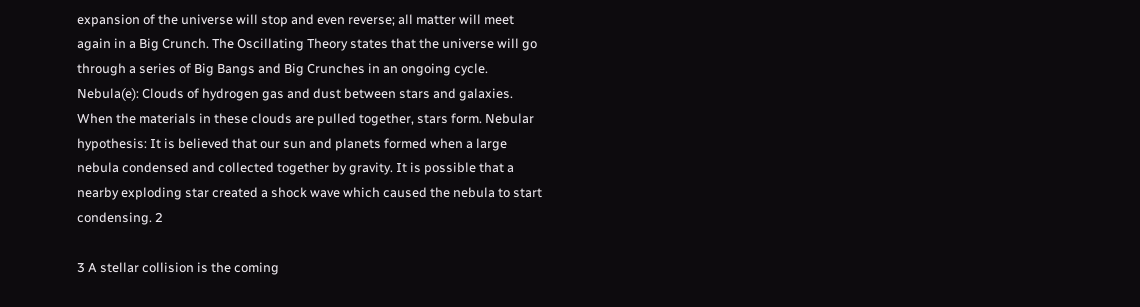expansion of the universe will stop and even reverse; all matter will meet again in a Big Crunch. The Oscillating Theory states that the universe will go through a series of Big Bangs and Big Crunches in an ongoing cycle. Nebula(e): Clouds of hydrogen gas and dust between stars and galaxies. When the materials in these clouds are pulled together, stars form. Nebular hypothesis: It is believed that our sun and planets formed when a large nebula condensed and collected together by gravity. It is possible that a nearby exploding star created a shock wave which caused the nebula to start condensing. 2

3 A stellar collision is the coming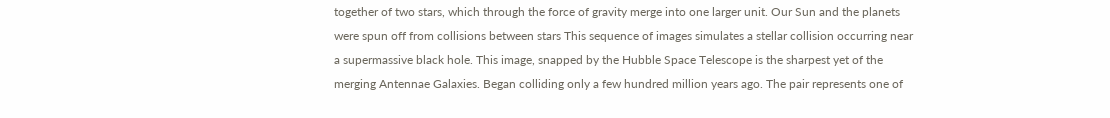together of two stars, which through the force of gravity merge into one larger unit. Our Sun and the planets were spun off from collisions between stars This sequence of images simulates a stellar collision occurring near a supermassive black hole. This image, snapped by the Hubble Space Telescope is the sharpest yet of the merging Antennae Galaxies. Began colliding only a few hundred million years ago. The pair represents one of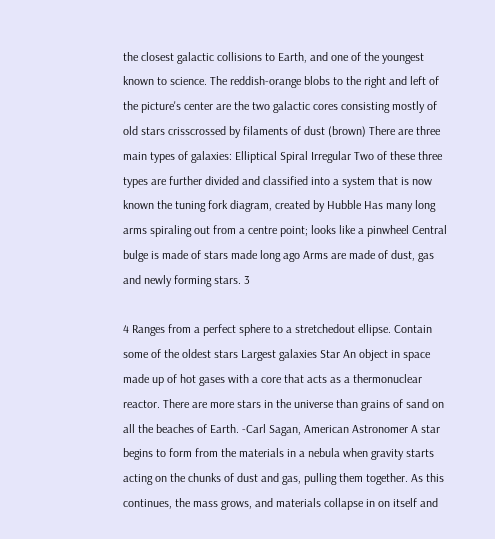the closest galactic collisions to Earth, and one of the youngest known to science. The reddish-orange blobs to the right and left of the picture's center are the two galactic cores consisting mostly of old stars crisscrossed by filaments of dust (brown) There are three main types of galaxies: Elliptical Spiral Irregular Two of these three types are further divided and classified into a system that is now known the tuning fork diagram, created by Hubble Has many long arms spiraling out from a centre point; looks like a pinwheel Central bulge is made of stars made long ago Arms are made of dust, gas and newly forming stars. 3

4 Ranges from a perfect sphere to a stretchedout ellipse. Contain some of the oldest stars Largest galaxies Star An object in space made up of hot gases with a core that acts as a thermonuclear reactor. There are more stars in the universe than grains of sand on all the beaches of Earth. -Carl Sagan, American Astronomer A star begins to form from the materials in a nebula when gravity starts acting on the chunks of dust and gas, pulling them together. As this continues, the mass grows, and materials collapse in on itself and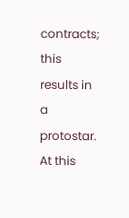contracts; this results in a protostar. At this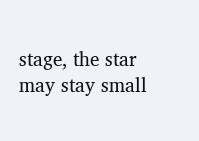stage, the star may stay small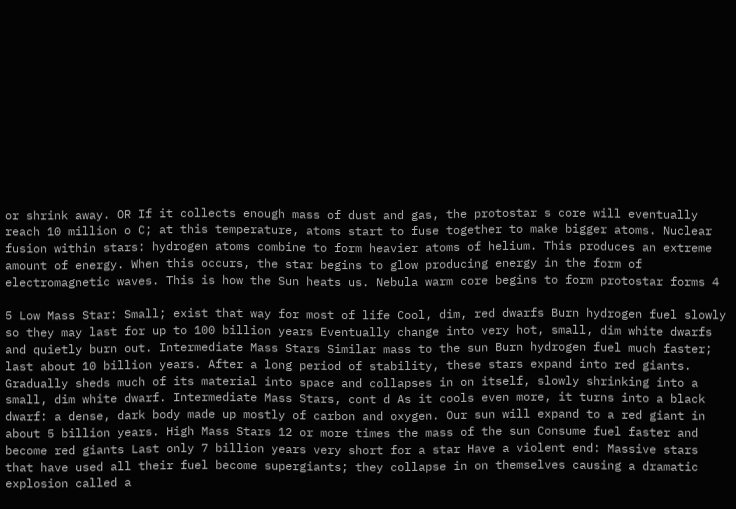or shrink away. OR If it collects enough mass of dust and gas, the protostar s core will eventually reach 10 million o C; at this temperature, atoms start to fuse together to make bigger atoms. Nuclear fusion within stars: hydrogen atoms combine to form heavier atoms of helium. This produces an extreme amount of energy. When this occurs, the star begins to glow producing energy in the form of electromagnetic waves. This is how the Sun heats us. Nebula warm core begins to form protostar forms 4

5 Low Mass Star: Small; exist that way for most of life Cool, dim, red dwarfs Burn hydrogen fuel slowly so they may last for up to 100 billion years Eventually change into very hot, small, dim white dwarfs and quietly burn out. Intermediate Mass Stars Similar mass to the sun Burn hydrogen fuel much faster; last about 10 billion years. After a long period of stability, these stars expand into red giants. Gradually sheds much of its material into space and collapses in on itself, slowly shrinking into a small, dim white dwarf. Intermediate Mass Stars, cont d As it cools even more, it turns into a black dwarf: a dense, dark body made up mostly of carbon and oxygen. Our sun will expand to a red giant in about 5 billion years. High Mass Stars 12 or more times the mass of the sun Consume fuel faster and become red giants Last only 7 billion years very short for a star Have a violent end: Massive stars that have used all their fuel become supergiants; they collapse in on themselves causing a dramatic explosion called a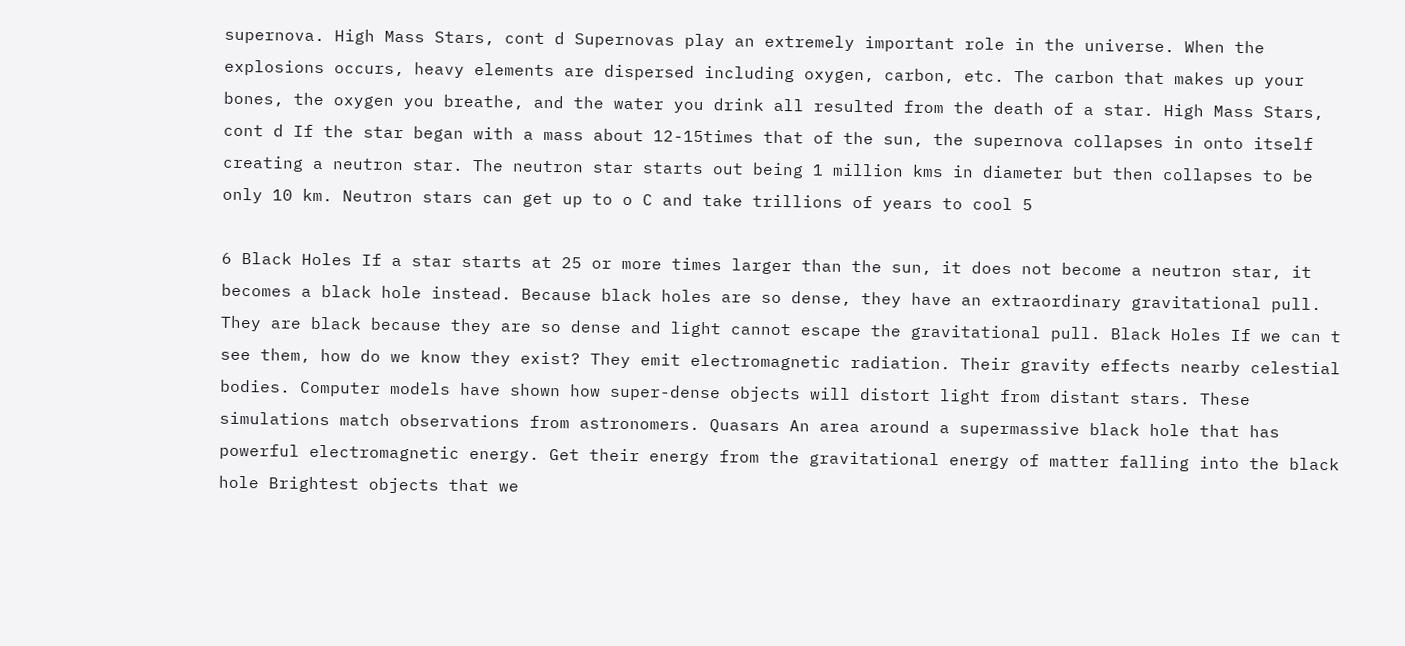supernova. High Mass Stars, cont d Supernovas play an extremely important role in the universe. When the explosions occurs, heavy elements are dispersed including oxygen, carbon, etc. The carbon that makes up your bones, the oxygen you breathe, and the water you drink all resulted from the death of a star. High Mass Stars, cont d If the star began with a mass about 12-15times that of the sun, the supernova collapses in onto itself creating a neutron star. The neutron star starts out being 1 million kms in diameter but then collapses to be only 10 km. Neutron stars can get up to o C and take trillions of years to cool 5

6 Black Holes If a star starts at 25 or more times larger than the sun, it does not become a neutron star, it becomes a black hole instead. Because black holes are so dense, they have an extraordinary gravitational pull. They are black because they are so dense and light cannot escape the gravitational pull. Black Holes If we can t see them, how do we know they exist? They emit electromagnetic radiation. Their gravity effects nearby celestial bodies. Computer models have shown how super-dense objects will distort light from distant stars. These simulations match observations from astronomers. Quasars An area around a supermassive black hole that has powerful electromagnetic energy. Get their energy from the gravitational energy of matter falling into the black hole Brightest objects that we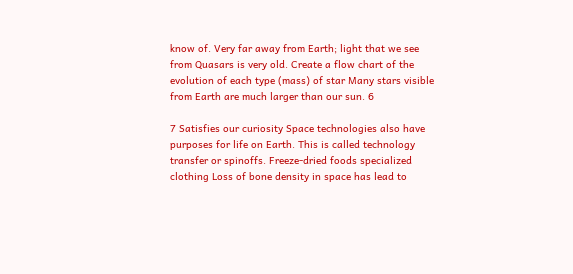know of. Very far away from Earth; light that we see from Quasars is very old. Create a flow chart of the evolution of each type (mass) of star Many stars visible from Earth are much larger than our sun. 6

7 Satisfies our curiosity Space technologies also have purposes for life on Earth. This is called technology transfer or spinoffs. Freeze-dried foods specialized clothing Loss of bone density in space has lead to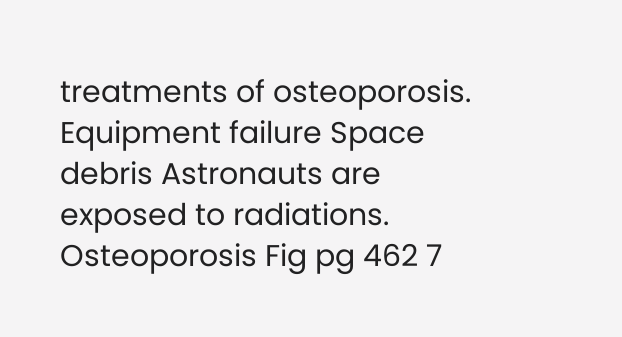treatments of osteoporosis. Equipment failure Space debris Astronauts are exposed to radiations. Osteoporosis Fig pg 462 7